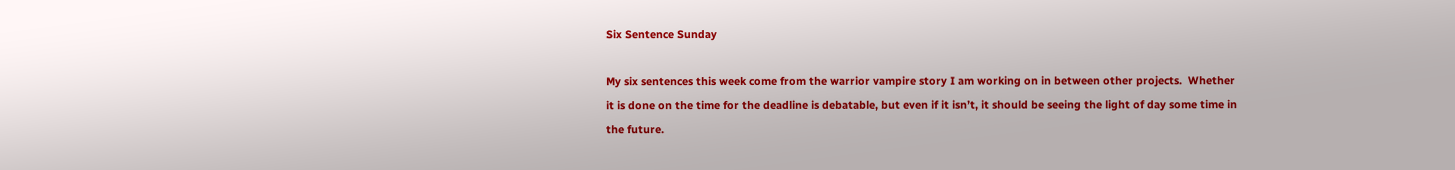Six Sentence Sunday

My six sentences this week come from the warrior vampire story I am working on in between other projects.  Whether it is done on the time for the deadline is debatable, but even if it isn’t, it should be seeing the light of day some time in the future.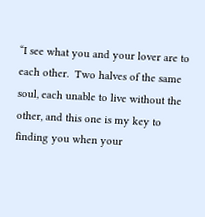“I see what you and your lover are to each other.  Two halves of the same soul, each unable to live without the other, and this one is my key to finding you when your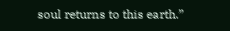soul returns to this earth.”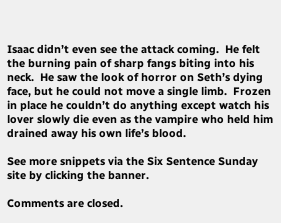Isaac didn’t even see the attack coming.  He felt the burning pain of sharp fangs biting into his neck.  He saw the look of horror on Seth’s dying face, but he could not move a single limb.  Frozen in place he couldn’t do anything except watch his lover slowly die even as the vampire who held him drained away his own life’s blood.

See more snippets via the Six Sentence Sunday site by clicking the banner.

Comments are closed.